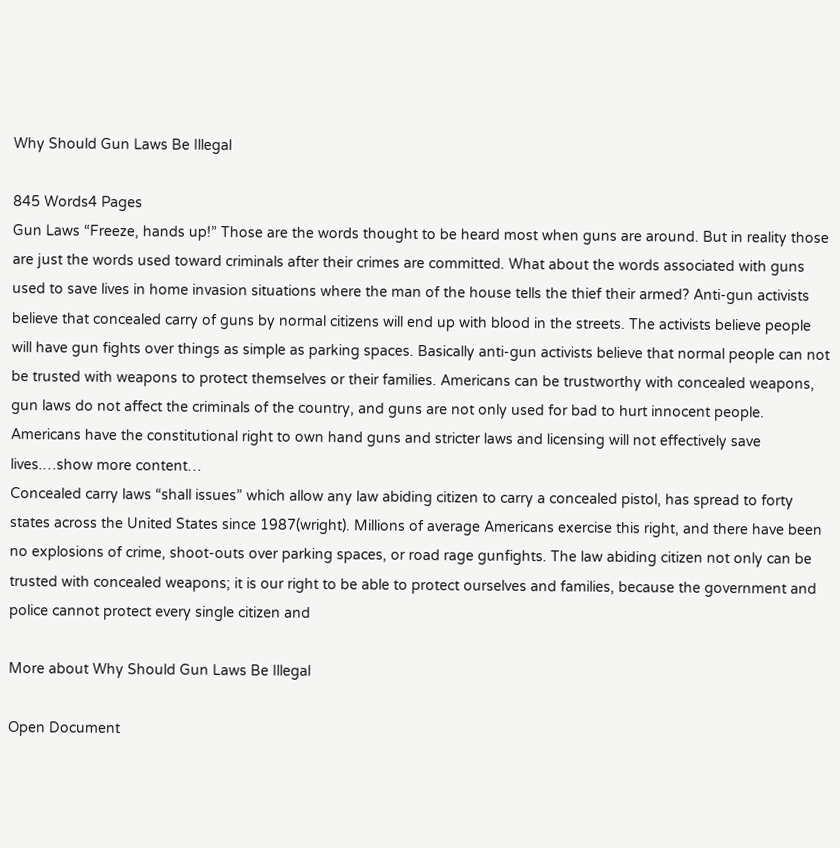Why Should Gun Laws Be Illegal

845 Words4 Pages
Gun Laws “Freeze, hands up!” Those are the words thought to be heard most when guns are around. But in reality those are just the words used toward criminals after their crimes are committed. What about the words associated with guns used to save lives in home invasion situations where the man of the house tells the thief their armed? Anti-gun activists believe that concealed carry of guns by normal citizens will end up with blood in the streets. The activists believe people will have gun fights over things as simple as parking spaces. Basically anti-gun activists believe that normal people can not be trusted with weapons to protect themselves or their families. Americans can be trustworthy with concealed weapons, gun laws do not affect the criminals of the country, and guns are not only used for bad to hurt innocent people. Americans have the constitutional right to own hand guns and stricter laws and licensing will not effectively save lives.…show more content…
Concealed carry laws “shall issues” which allow any law abiding citizen to carry a concealed pistol, has spread to forty states across the United States since 1987(wright). Millions of average Americans exercise this right, and there have been no explosions of crime, shoot-outs over parking spaces, or road rage gunfights. The law abiding citizen not only can be trusted with concealed weapons; it is our right to be able to protect ourselves and families, because the government and police cannot protect every single citizen and

More about Why Should Gun Laws Be Illegal

Open Document